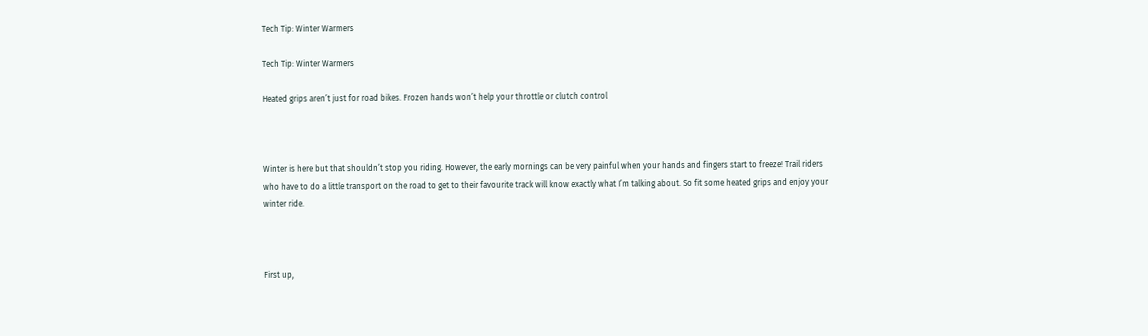Tech Tip: Winter Warmers

Tech Tip: Winter Warmers

Heated grips aren’t just for road bikes. Frozen hands won’t help your throttle or clutch control



Winter is here but that shouldn’t stop you riding. However, the early mornings can be very painful when your hands and fingers start to freeze! Trail riders who have to do a little transport on the road to get to their favourite track will know exactly what I’m talking about. So fit some heated grips and enjoy your winter ride.



First up,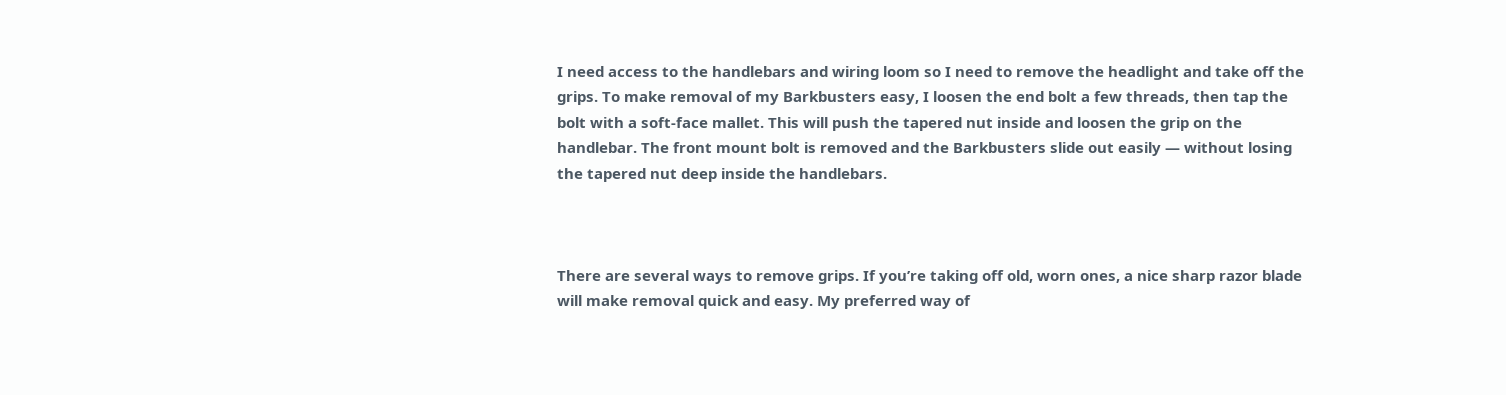I need access to the handlebars and wiring loom so I need to remove the headlight and take off the grips. To make removal of my Barkbusters easy, I loosen the end bolt a few threads, then tap the bolt with a soft-face mallet. This will push the tapered nut inside and loosen the grip on the handlebar. The front mount bolt is removed and the Barkbusters slide out easily — without losing the tapered nut deep inside the handlebars.



There are several ways to remove grips. If you’re taking off old, worn ones, a nice sharp razor blade will make removal quick and easy. My preferred way of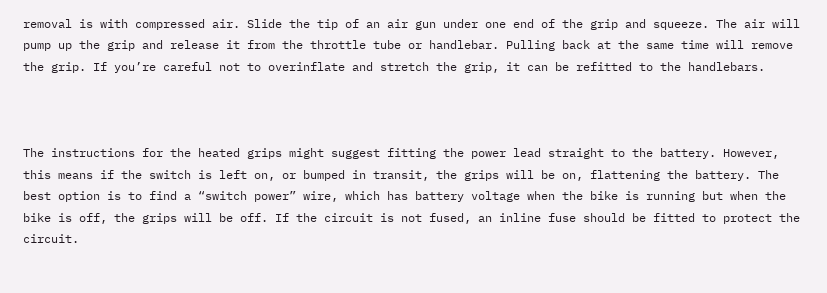removal is with compressed air. Slide the tip of an air gun under one end of the grip and squeeze. The air will pump up the grip and release it from the throttle tube or handlebar. Pulling back at the same time will remove the grip. If you’re careful not to overinflate and stretch the grip, it can be refitted to the handlebars.



The instructions for the heated grips might suggest fitting the power lead straight to the battery. However, this means if the switch is left on, or bumped in transit, the grips will be on, flattening the battery. The best option is to find a “switch power” wire, which has battery voltage when the bike is running but when the bike is off, the grips will be off. If the circuit is not fused, an inline fuse should be fitted to protect the circuit.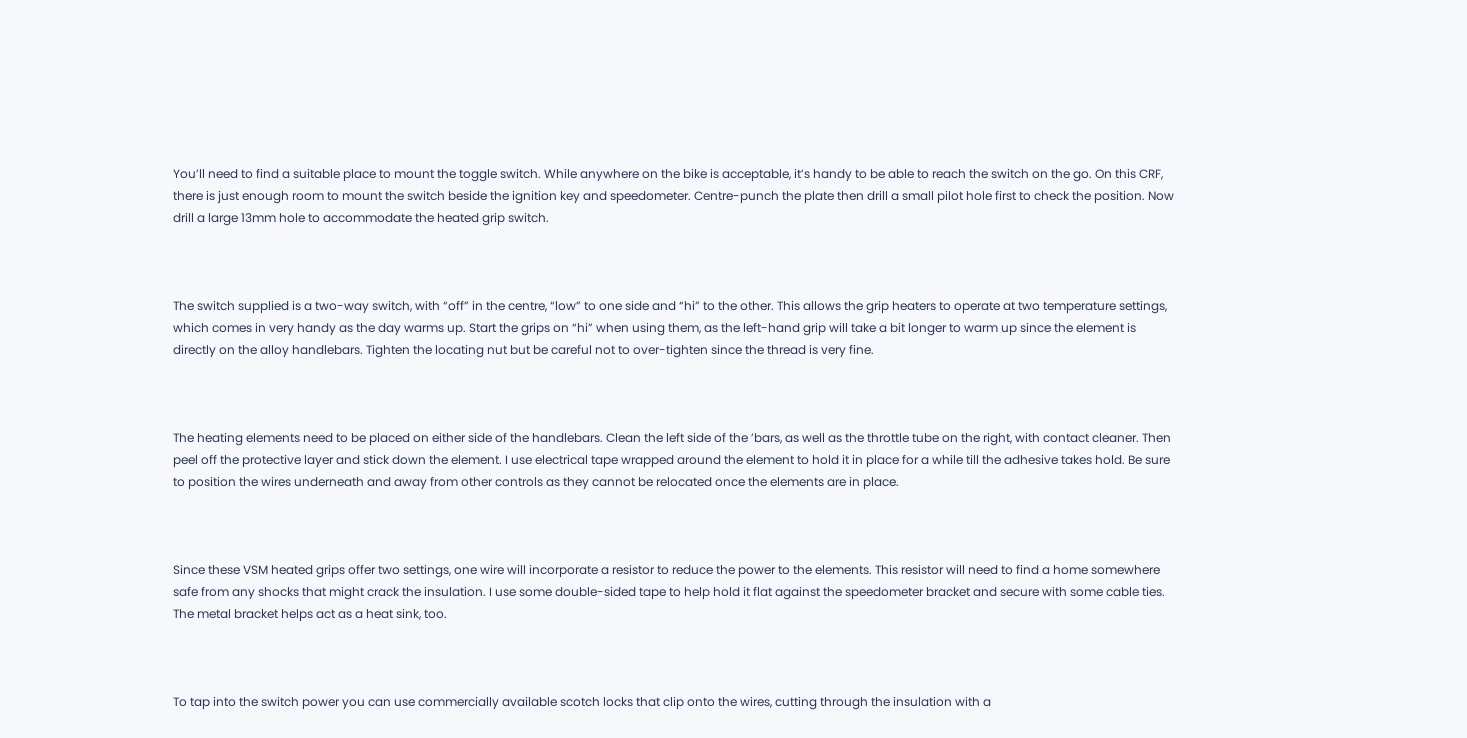You’ll need to find a suitable place to mount the toggle switch. While anywhere on the bike is acceptable, it’s handy to be able to reach the switch on the go. On this CRF, there is just enough room to mount the switch beside the ignition key and speedometer. Centre-punch the plate then drill a small pilot hole first to check the position. Now drill a large 13mm hole to accommodate the heated grip switch.



The switch supplied is a two-way switch, with “off” in the centre, “low” to one side and “hi” to the other. This allows the grip heaters to operate at two temperature settings, which comes in very handy as the day warms up. Start the grips on “hi” when using them, as the left-hand grip will take a bit longer to warm up since the element is directly on the alloy handlebars. Tighten the locating nut but be careful not to over-tighten since the thread is very fine.



The heating elements need to be placed on either side of the handlebars. Clean the left side of the ’bars, as well as the throttle tube on the right, with contact cleaner. Then peel off the protective layer and stick down the element. I use electrical tape wrapped around the element to hold it in place for a while till the adhesive takes hold. Be sure to position the wires underneath and away from other controls as they cannot be relocated once the elements are in place.



Since these VSM heated grips offer two settings, one wire will incorporate a resistor to reduce the power to the elements. This resistor will need to find a home somewhere safe from any shocks that might crack the insulation. I use some double-sided tape to help hold it flat against the speedometer bracket and secure with some cable ties. The metal bracket helps act as a heat sink, too.



To tap into the switch power you can use commercially available scotch locks that clip onto the wires, cutting through the insulation with a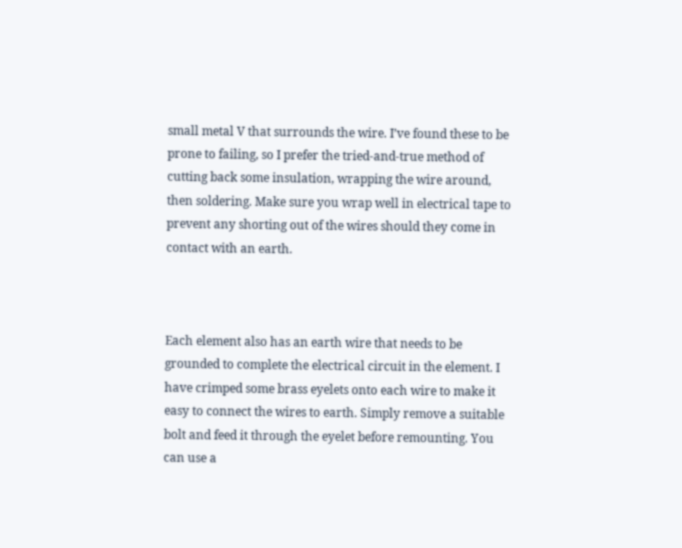small metal V that surrounds the wire. I’ve found these to be prone to failing, so I prefer the tried-and-true method of cutting back some insulation, wrapping the wire around, then soldering. Make sure you wrap well in electrical tape to prevent any shorting out of the wires should they come in contact with an earth.



Each element also has an earth wire that needs to be grounded to complete the electrical circuit in the element. I have crimped some brass eyelets onto each wire to make it easy to connect the wires to earth. Simply remove a suitable bolt and feed it through the eyelet before remounting. You can use a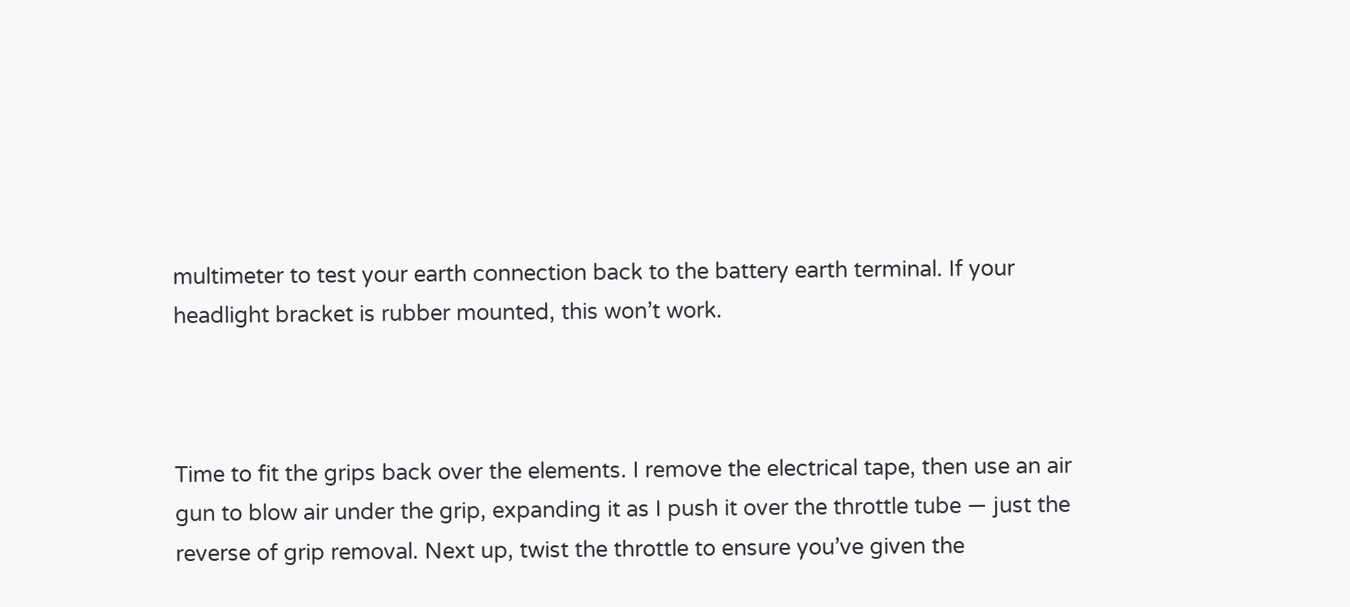multimeter to test your earth connection back to the battery earth terminal. If your headlight bracket is rubber mounted, this won’t work.



Time to fit the grips back over the elements. I remove the electrical tape, then use an air gun to blow air under the grip, expanding it as I push it over the throttle tube — just the reverse of grip removal. Next up, twist the throttle to ensure you’ve given the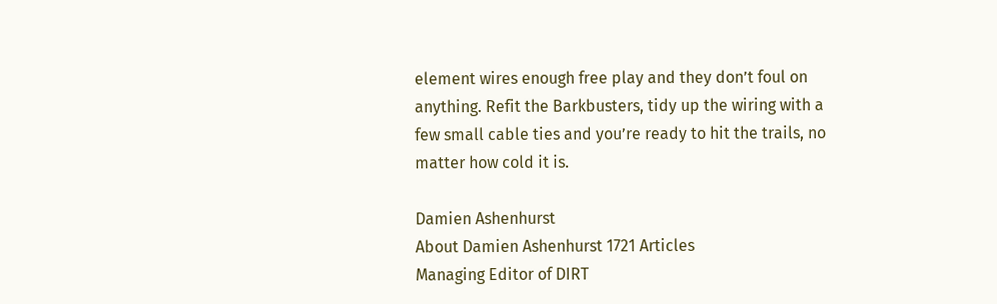element wires enough free play and they don’t foul on anything. Refit the Barkbusters, tidy up the wiring with a few small cable ties and you’re ready to hit the trails, no matter how cold it is.

Damien Ashenhurst
About Damien Ashenhurst 1721 Articles
Managing Editor of DIRT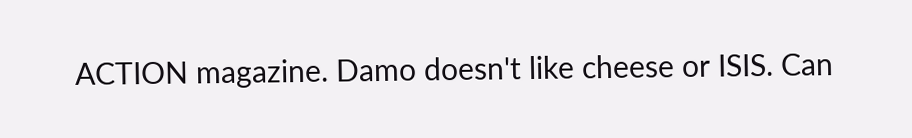ACTION magazine. Damo doesn't like cheese or ISIS. Can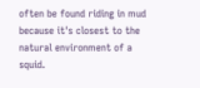often be found riding in mud because it's closest to the natural environment of a squid.